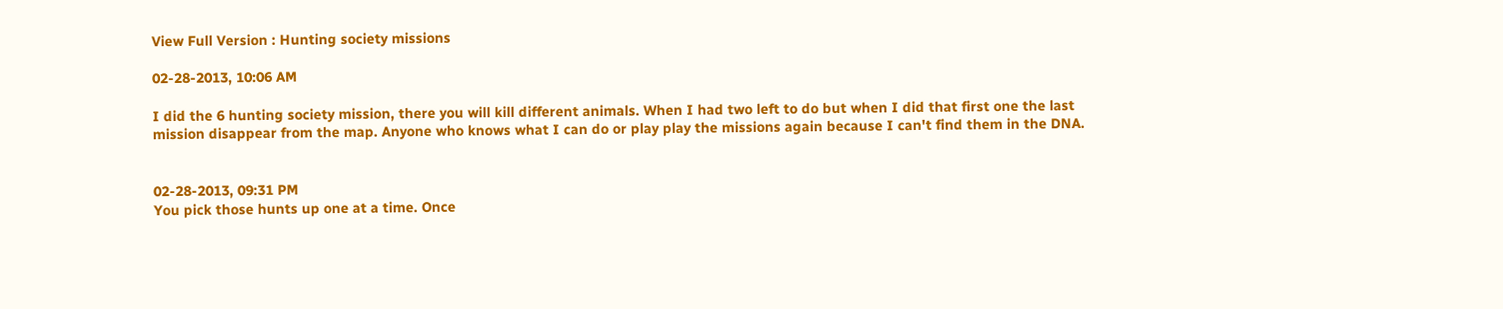View Full Version : Hunting society missions

02-28-2013, 10:06 AM

I did the 6 hunting society mission, there you will kill different animals. When I had two left to do but when I did that first one the last mission disappear from the map. Anyone who knows what I can do or play play the missions again because I can't find them in the DNA.


02-28-2013, 09:31 PM
You pick those hunts up one at a time. Once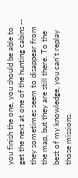you finish the one, you should be able to get the next at one of the hunting cabins -- they sometimes seem to disappear from the map, but they are still there. To the best of my knowledge, you can't replay those missions.